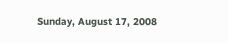Sunday, August 17, 2008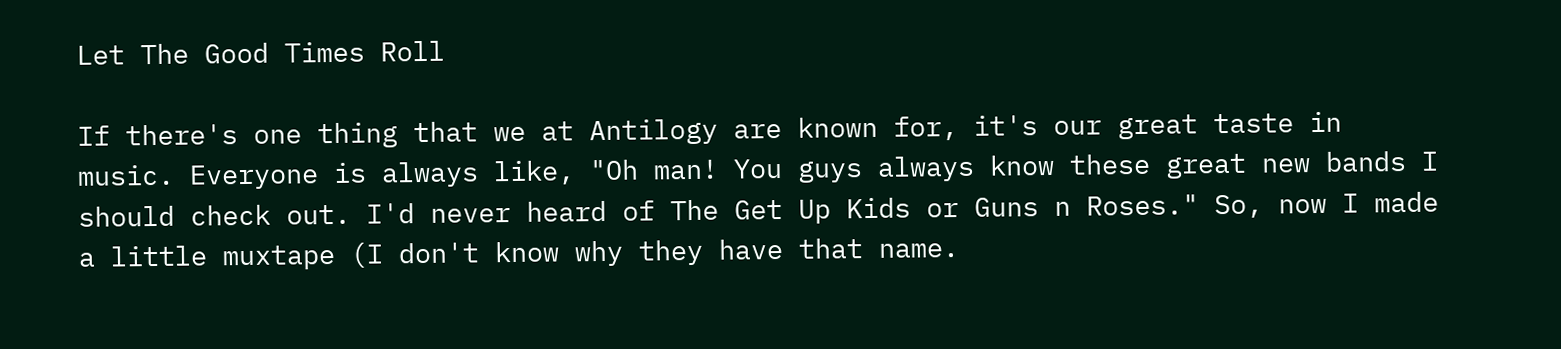Let The Good Times Roll

If there's one thing that we at Antilogy are known for, it's our great taste in music. Everyone is always like, "Oh man! You guys always know these great new bands I should check out. I'd never heard of The Get Up Kids or Guns n Roses." So, now I made a little muxtape (I don't know why they have that name.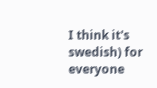I think it's swedish) for everyone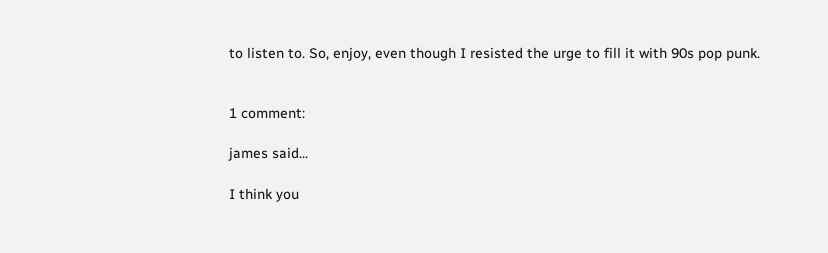to listen to. So, enjoy, even though I resisted the urge to fill it with 90s pop punk.


1 comment:

james said...

I think you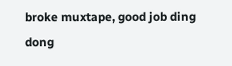broke muxtape, good job ding dong